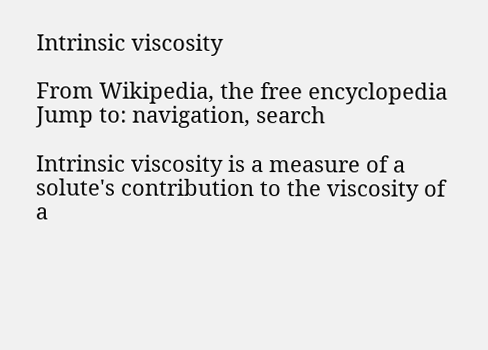Intrinsic viscosity

From Wikipedia, the free encyclopedia
Jump to: navigation, search

Intrinsic viscosity is a measure of a solute's contribution to the viscosity of a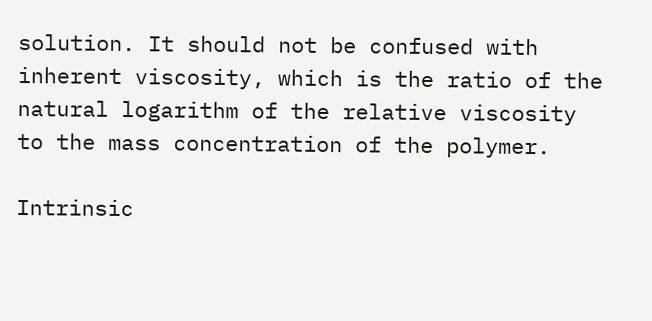solution. It should not be confused with inherent viscosity, which is the ratio of the natural logarithm of the relative viscosity to the mass concentration of the polymer.

Intrinsic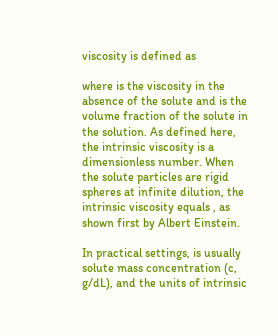viscosity is defined as

where is the viscosity in the absence of the solute and is the volume fraction of the solute in the solution. As defined here, the intrinsic viscosity is a dimensionless number. When the solute particles are rigid spheres at infinite dilution, the intrinsic viscosity equals , as shown first by Albert Einstein.

In practical settings, is usually solute mass concentration (c, g/dL), and the units of intrinsic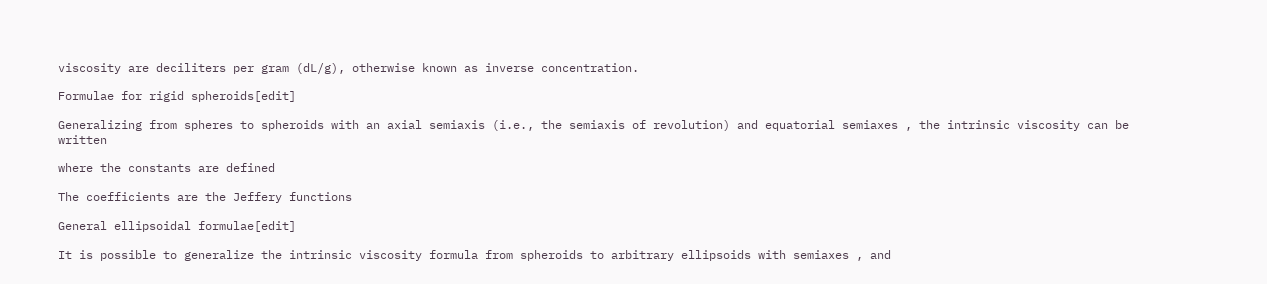viscosity are deciliters per gram (dL/g), otherwise known as inverse concentration.

Formulae for rigid spheroids[edit]

Generalizing from spheres to spheroids with an axial semiaxis (i.e., the semiaxis of revolution) and equatorial semiaxes , the intrinsic viscosity can be written

where the constants are defined

The coefficients are the Jeffery functions

General ellipsoidal formulae[edit]

It is possible to generalize the intrinsic viscosity formula from spheroids to arbitrary ellipsoids with semiaxes , and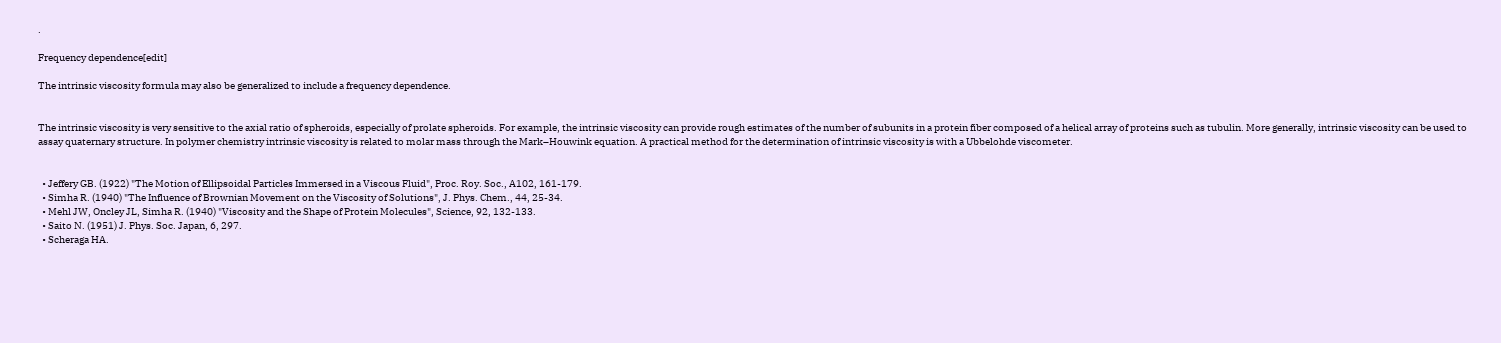.

Frequency dependence[edit]

The intrinsic viscosity formula may also be generalized to include a frequency dependence.


The intrinsic viscosity is very sensitive to the axial ratio of spheroids, especially of prolate spheroids. For example, the intrinsic viscosity can provide rough estimates of the number of subunits in a protein fiber composed of a helical array of proteins such as tubulin. More generally, intrinsic viscosity can be used to assay quaternary structure. In polymer chemistry intrinsic viscosity is related to molar mass through the Mark–Houwink equation. A practical method for the determination of intrinsic viscosity is with a Ubbelohde viscometer.


  • Jeffery GB. (1922) "The Motion of Ellipsoidal Particles Immersed in a Viscous Fluid", Proc. Roy. Soc., A102, 161-179.
  • Simha R. (1940) "The Influence of Brownian Movement on the Viscosity of Solutions", J. Phys. Chem., 44, 25-34.
  • Mehl JW, Oncley JL, Simha R. (1940) "Viscosity and the Shape of Protein Molecules", Science, 92, 132-133.
  • Saito N. (1951) J. Phys. Soc. Japan, 6, 297.
  • Scheraga HA.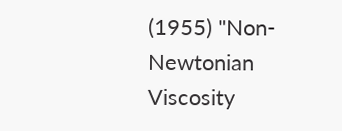(1955) "Non-Newtonian Viscosity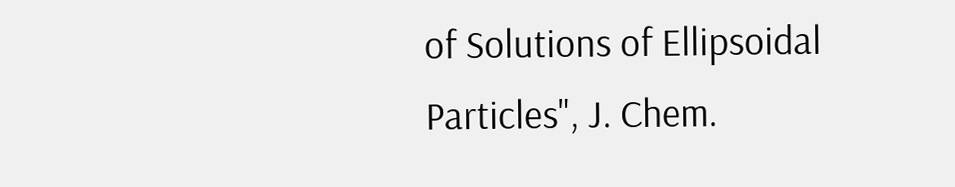of Solutions of Ellipsoidal Particles", J. Chem.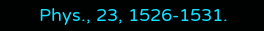Phys., 23, 1526-1531.